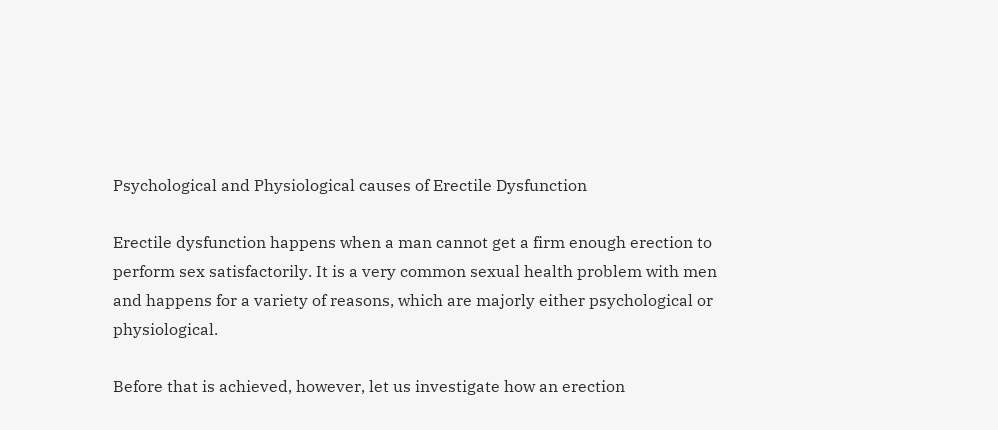Psychological and Physiological causes of Erectile Dysfunction

Erectile dysfunction happens when a man cannot get a firm enough erection to perform sex satisfactorily. It is a very common sexual health problem with men and happens for a variety of reasons, which are majorly either psychological or physiological.

Before that is achieved, however, let us investigate how an erection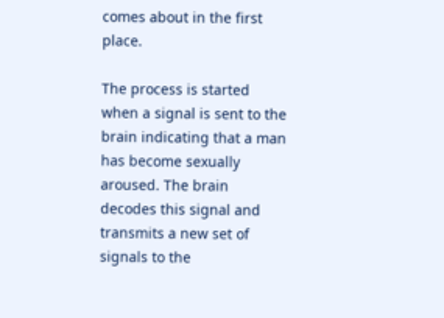comes about in the first place.

The process is started when a signal is sent to the brain indicating that a man has become sexually aroused. The brain decodes this signal and transmits a new set of signals to the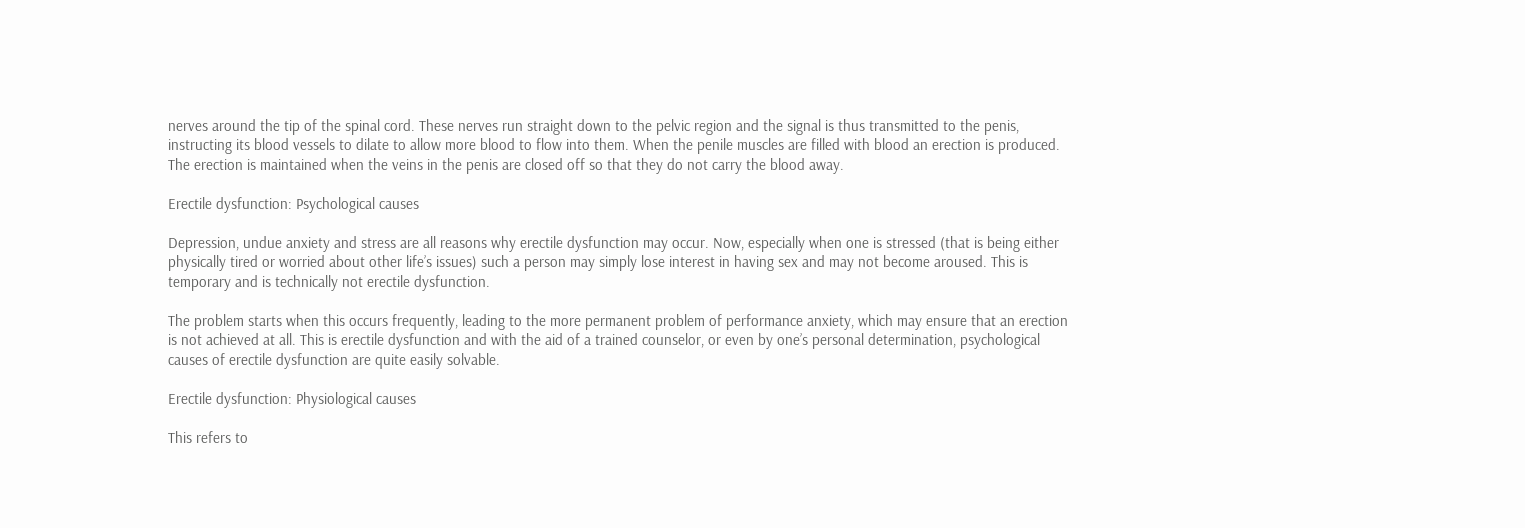nerves around the tip of the spinal cord. These nerves run straight down to the pelvic region and the signal is thus transmitted to the penis, instructing its blood vessels to dilate to allow more blood to flow into them. When the penile muscles are filled with blood an erection is produced. The erection is maintained when the veins in the penis are closed off so that they do not carry the blood away.

Erectile dysfunction: Psychological causes

Depression, undue anxiety and stress are all reasons why erectile dysfunction may occur. Now, especially when one is stressed (that is being either physically tired or worried about other life’s issues) such a person may simply lose interest in having sex and may not become aroused. This is temporary and is technically not erectile dysfunction.

The problem starts when this occurs frequently, leading to the more permanent problem of performance anxiety, which may ensure that an erection is not achieved at all. This is erectile dysfunction and with the aid of a trained counselor, or even by one’s personal determination, psychological causes of erectile dysfunction are quite easily solvable.

Erectile dysfunction: Physiological causes

This refers to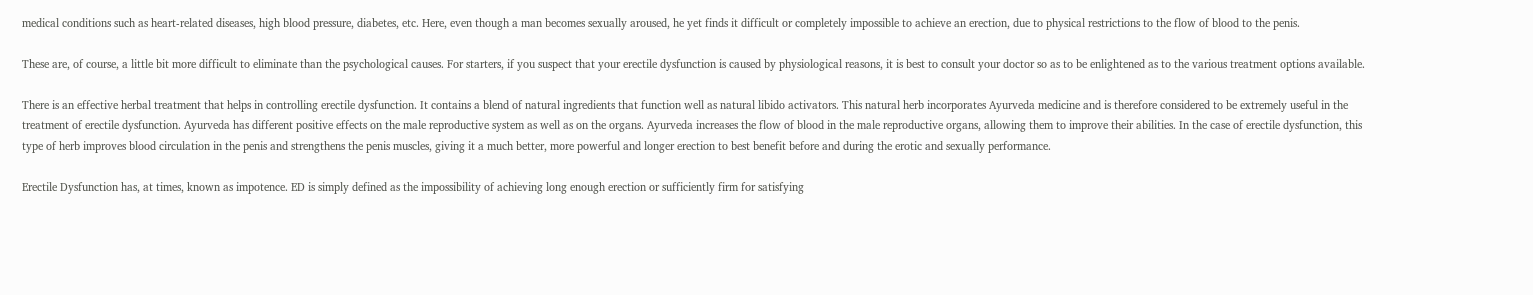medical conditions such as heart-related diseases, high blood pressure, diabetes, etc. Here, even though a man becomes sexually aroused, he yet finds it difficult or completely impossible to achieve an erection, due to physical restrictions to the flow of blood to the penis.

These are, of course, a little bit more difficult to eliminate than the psychological causes. For starters, if you suspect that your erectile dysfunction is caused by physiological reasons, it is best to consult your doctor so as to be enlightened as to the various treatment options available.

There is an effective herbal treatment that helps in controlling erectile dysfunction. It contains a blend of natural ingredients that function well as natural libido activators. This natural herb incorporates Ayurveda medicine and is therefore considered to be extremely useful in the treatment of erectile dysfunction. Ayurveda has different positive effects on the male reproductive system as well as on the organs. Ayurveda increases the flow of blood in the male reproductive organs, allowing them to improve their abilities. In the case of erectile dysfunction, this type of herb improves blood circulation in the penis and strengthens the penis muscles, giving it a much better, more powerful and longer erection to best benefit before and during the erotic and sexually performance.

Erectile Dysfunction has, at times, known as impotence. ED is simply defined as the impossibility of achieving long enough erection or sufficiently firm for satisfying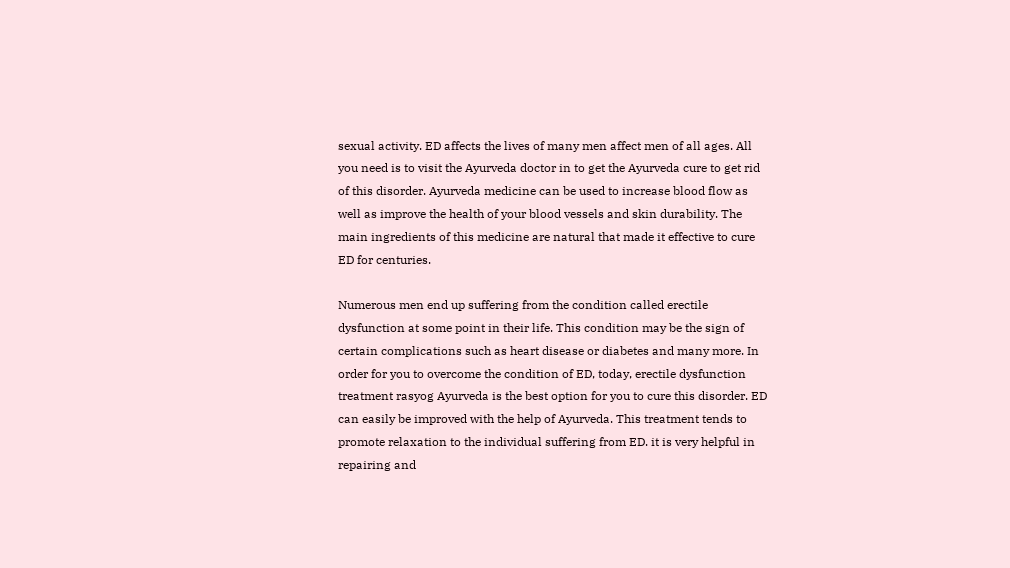sexual activity. ED affects the lives of many men affect men of all ages. All you need is to visit the Ayurveda doctor in to get the Ayurveda cure to get rid of this disorder. Ayurveda medicine can be used to increase blood flow as well as improve the health of your blood vessels and skin durability. The main ingredients of this medicine are natural that made it effective to cure ED for centuries.

Numerous men end up suffering from the condition called erectile dysfunction at some point in their life. This condition may be the sign of certain complications such as heart disease or diabetes and many more. In order for you to overcome the condition of ED, today, erectile dysfunction treatment rasyog Ayurveda is the best option for you to cure this disorder. ED can easily be improved with the help of Ayurveda. This treatment tends to promote relaxation to the individual suffering from ED. it is very helpful in repairing and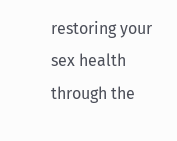restoring your sex health through the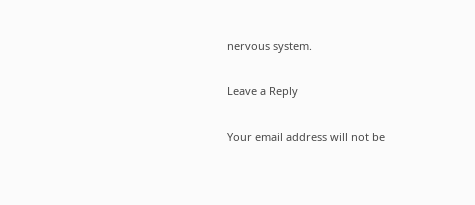nervous system.

Leave a Reply

Your email address will not be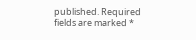published. Required fields are marked *